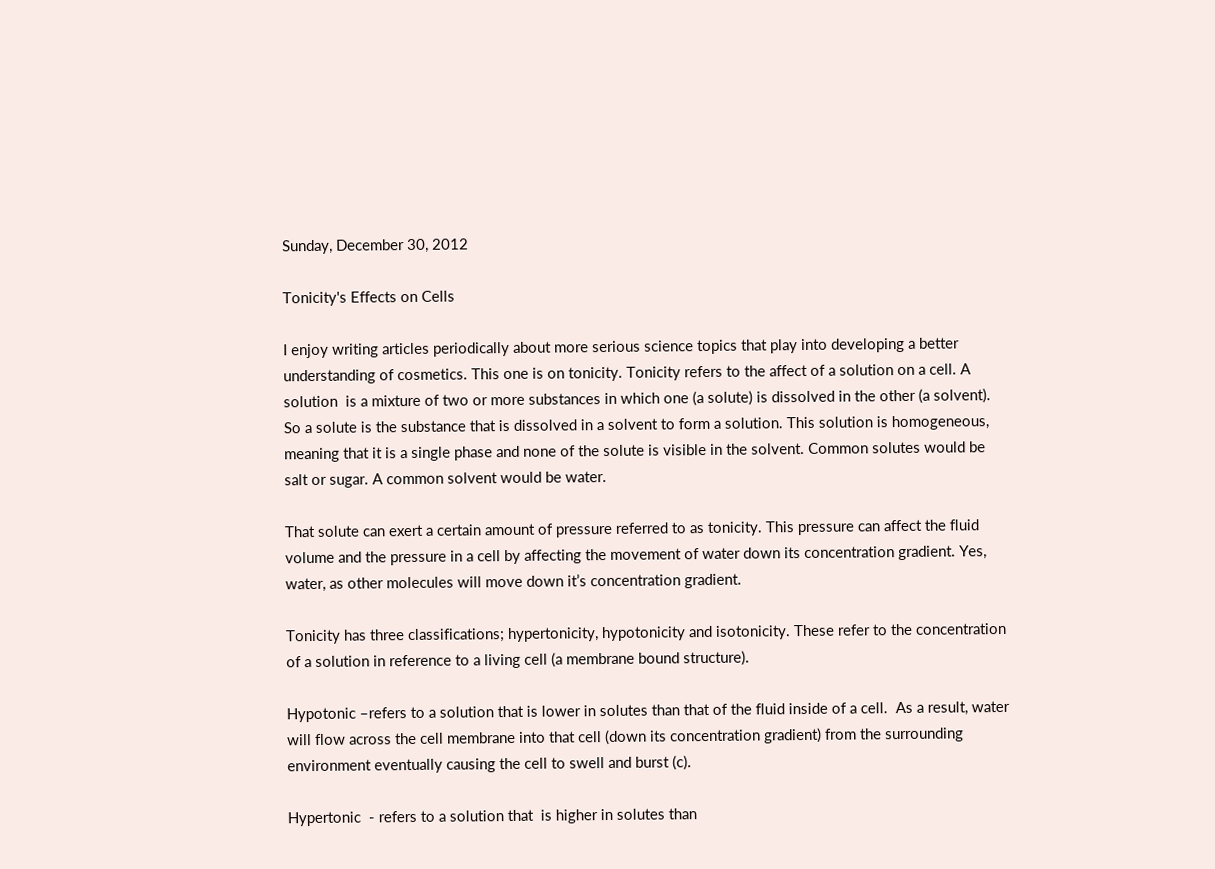Sunday, December 30, 2012

Tonicity's Effects on Cells

I enjoy writing articles periodically about more serious science topics that play into developing a better understanding of cosmetics. This one is on tonicity. Tonicity refers to the affect of a solution on a cell. A solution  is a mixture of two or more substances in which one (a solute) is dissolved in the other (a solvent). So a solute is the substance that is dissolved in a solvent to form a solution. This solution is homogeneous, meaning that it is a single phase and none of the solute is visible in the solvent. Common solutes would be salt or sugar. A common solvent would be water.

That solute can exert a certain amount of pressure referred to as tonicity. This pressure can affect the fluid volume and the pressure in a cell by affecting the movement of water down its concentration gradient. Yes, water, as other molecules will move down it’s concentration gradient.

Tonicity has three classifications; hypertonicity, hypotonicity and isotonicity. These refer to the concentration of a solution in reference to a living cell (a membrane bound structure).

Hypotonic –refers to a solution that is lower in solutes than that of the fluid inside of a cell.  As a result, water will flow across the cell membrane into that cell (down its concentration gradient) from the surrounding environment eventually causing the cell to swell and burst (c).

Hypertonic  - refers to a solution that  is higher in solutes than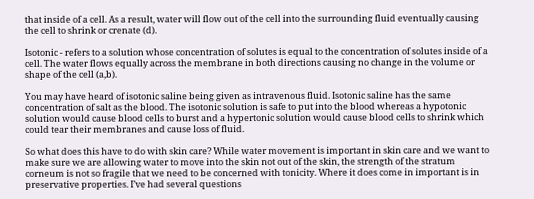that inside of a cell. As a result, water will flow out of the cell into the surrounding fluid eventually causing the cell to shrink or crenate (d).

Isotonic - refers to a solution whose concentration of solutes is equal to the concentration of solutes inside of a cell. The water flows equally across the membrane in both directions causing no change in the volume or shape of the cell (a,b).

You may have heard of isotonic saline being given as intravenous fluid. Isotonic saline has the same concentration of salt as the blood. The isotonic solution is safe to put into the blood whereas a hypotonic solution would cause blood cells to burst and a hypertonic solution would cause blood cells to shrink which could tear their membranes and cause loss of fluid.

So what does this have to do with skin care? While water movement is important in skin care and we want to make sure we are allowing water to move into the skin not out of the skin, the strength of the stratum corneum is not so fragile that we need to be concerned with tonicity. Where it does come in important is in preservative properties. I’ve had several questions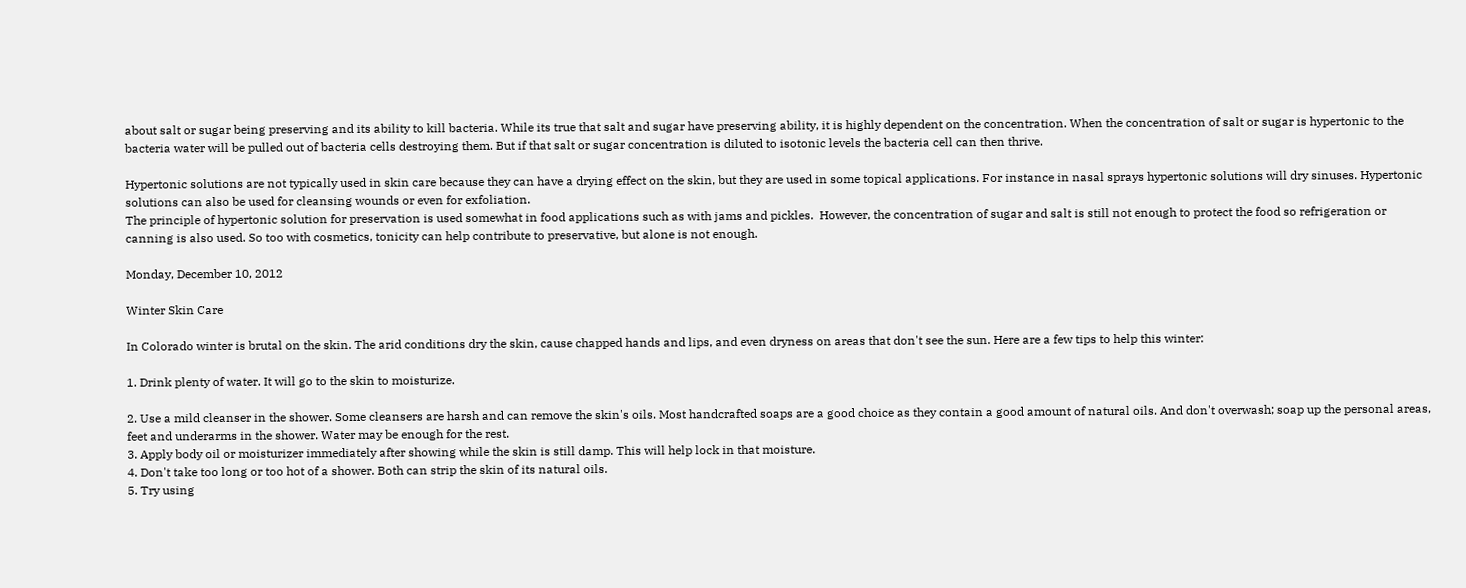about salt or sugar being preserving and its ability to kill bacteria. While its true that salt and sugar have preserving ability, it is highly dependent on the concentration. When the concentration of salt or sugar is hypertonic to the bacteria water will be pulled out of bacteria cells destroying them. But if that salt or sugar concentration is diluted to isotonic levels the bacteria cell can then thrive.

Hypertonic solutions are not typically used in skin care because they can have a drying effect on the skin, but they are used in some topical applications. For instance in nasal sprays hypertonic solutions will dry sinuses. Hypertonic solutions can also be used for cleansing wounds or even for exfoliation.
The principle of hypertonic solution for preservation is used somewhat in food applications such as with jams and pickles.  However, the concentration of sugar and salt is still not enough to protect the food so refrigeration or canning is also used. So too with cosmetics, tonicity can help contribute to preservative, but alone is not enough.

Monday, December 10, 2012

Winter Skin Care

In Colorado winter is brutal on the skin. The arid conditions dry the skin, cause chapped hands and lips, and even dryness on areas that don't see the sun. Here are a few tips to help this winter:

1. Drink plenty of water. It will go to the skin to moisturize.

2. Use a mild cleanser in the shower. Some cleansers are harsh and can remove the skin's oils. Most handcrafted soaps are a good choice as they contain a good amount of natural oils. And don't overwash; soap up the personal areas, feet and underarms in the shower. Water may be enough for the rest.
3. Apply body oil or moisturizer immediately after showing while the skin is still damp. This will help lock in that moisture.
4. Don't take too long or too hot of a shower. Both can strip the skin of its natural oils.
5. Try using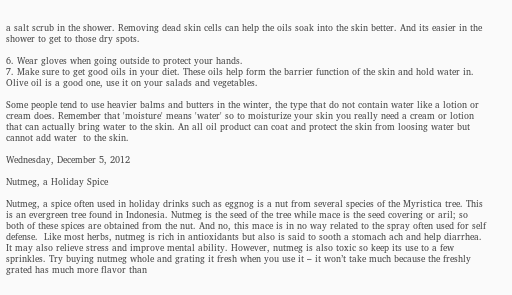a salt scrub in the shower. Removing dead skin cells can help the oils soak into the skin better. And its easier in the shower to get to those dry spots.

6. Wear gloves when going outside to protect your hands.
7. Make sure to get good oils in your diet. These oils help form the barrier function of the skin and hold water in. Olive oil is a good one, use it on your salads and vegetables.

Some people tend to use heavier balms and butters in the winter, the type that do not contain water like a lotion or cream does. Remember that 'moisture' means 'water' so to moisturize your skin you really need a cream or lotion that can actually bring water to the skin. An all oil product can coat and protect the skin from loosing water but cannot add water  to the skin.

Wednesday, December 5, 2012

Nutmeg, a Holiday Spice

Nutmeg, a spice often used in holiday drinks such as eggnog is a nut from several species of the Myristica tree. This is an evergreen tree found in Indonesia. Nutmeg is the seed of the tree while mace is the seed covering or aril; so both of these spices are obtained from the nut. And no, this mace is in no way related to the spray often used for self defense.  Like most herbs, nutmeg is rich in antioxidants but also is said to sooth a stomach ach and help diarrhea. It may also relieve stress and improve mental ability. However, nutmeg is also toxic so keep its use to a few sprinkles. Try buying nutmeg whole and grating it fresh when you use it – it won’t take much because the freshly grated has much more flavor than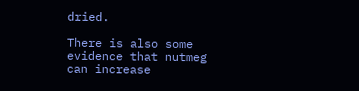dried.

There is also some evidence that nutmeg can increase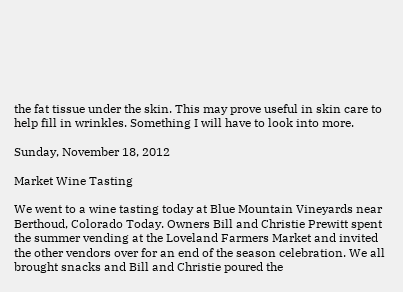the fat tissue under the skin. This may prove useful in skin care to help fill in wrinkles. Something I will have to look into more.

Sunday, November 18, 2012

Market Wine Tasting

We went to a wine tasting today at Blue Mountain Vineyards near Berthoud, Colorado Today. Owners Bill and Christie Prewitt spent the summer vending at the Loveland Farmers Market and invited the other vendors over for an end of the season celebration. We all brought snacks and Bill and Christie poured the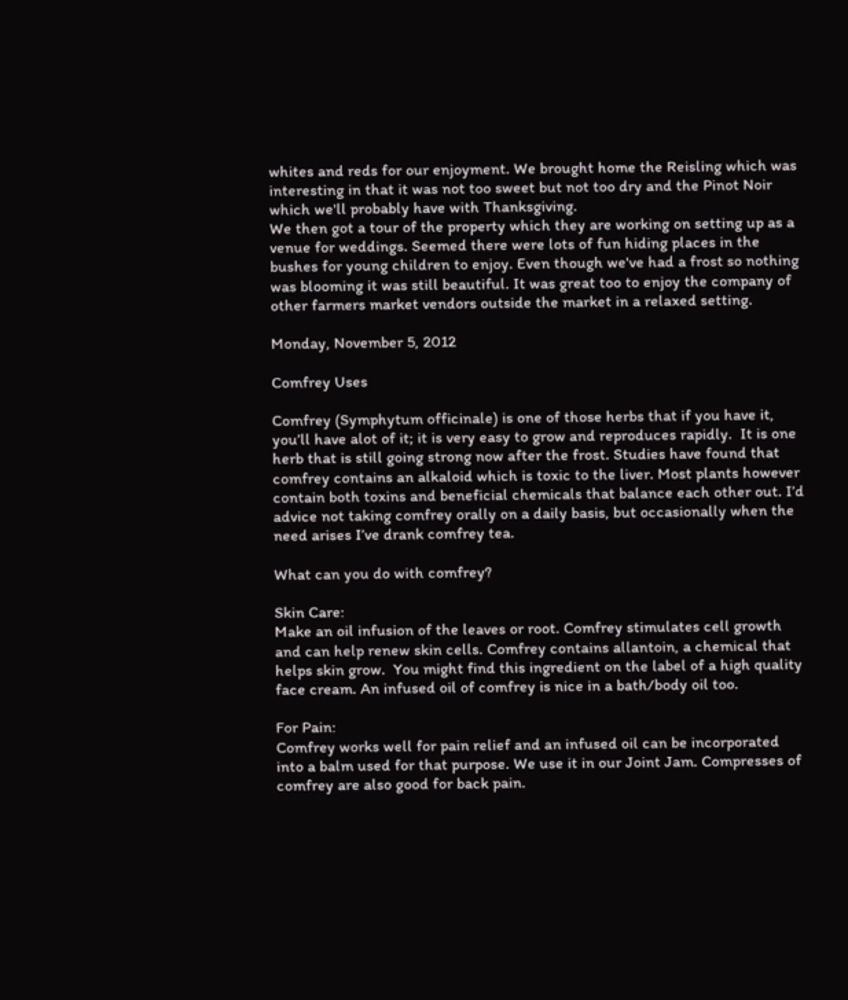whites and reds for our enjoyment. We brought home the Reisling which was interesting in that it was not too sweet but not too dry and the Pinot Noir which we'll probably have with Thanksgiving.
We then got a tour of the property which they are working on setting up as a venue for weddings. Seemed there were lots of fun hiding places in the bushes for young children to enjoy. Even though we've had a frost so nothing was blooming it was still beautiful. It was great too to enjoy the company of other farmers market vendors outside the market in a relaxed setting.

Monday, November 5, 2012

Comfrey Uses

Comfrey (Symphytum officinale) is one of those herbs that if you have it, you’ll have alot of it; it is very easy to grow and reproduces rapidly.  It is one herb that is still going strong now after the frost. Studies have found that comfrey contains an alkaloid which is toxic to the liver. Most plants however contain both toxins and beneficial chemicals that balance each other out. I’d advice not taking comfrey orally on a daily basis, but occasionally when the need arises I’ve drank comfrey tea.

What can you do with comfrey?

Skin Care:
Make an oil infusion of the leaves or root. Comfrey stimulates cell growth and can help renew skin cells. Comfrey contains allantoin, a chemical that helps skin grow.  You might find this ingredient on the label of a high quality face cream. An infused oil of comfrey is nice in a bath/body oil too.

For Pain:
Comfrey works well for pain relief and an infused oil can be incorporated into a balm used for that purpose. We use it in our Joint Jam. Compresses of comfrey are also good for back pain.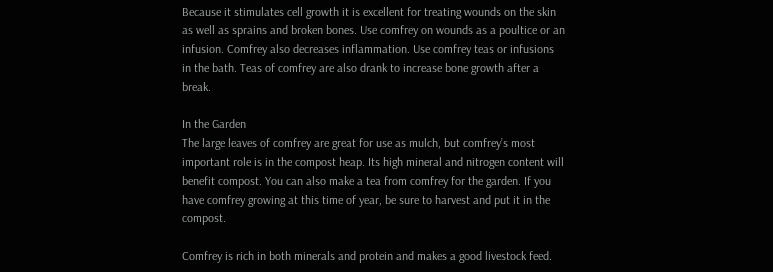Because it stimulates cell growth it is excellent for treating wounds on the skin as well as sprains and broken bones. Use comfrey on wounds as a poultice or an infusion. Comfrey also decreases inflammation. Use comfrey teas or infusions in the bath. Teas of comfrey are also drank to increase bone growth after a break.

In the Garden
The large leaves of comfrey are great for use as mulch, but comfrey’s most important role is in the compost heap. Its high mineral and nitrogen content will benefit compost. You can also make a tea from comfrey for the garden. If you have comfrey growing at this time of year, be sure to harvest and put it in the compost.

Comfrey is rich in both minerals and protein and makes a good livestock feed.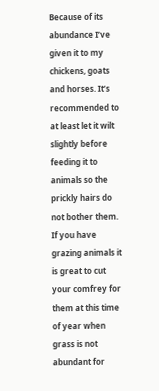Because of its abundance I’ve given it to my chickens, goats and horses. It’s recommended to at least let it wilt slightly before feeding it to animals so the prickly hairs do not bother them. If you have grazing animals it is great to cut your comfrey for them at this time of year when grass is not abundant for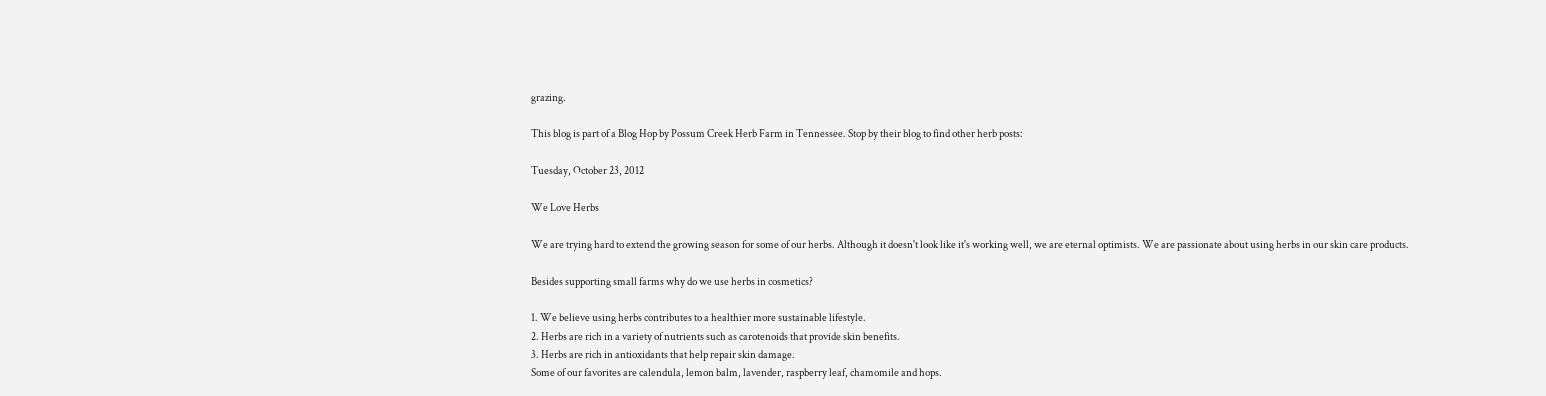grazing.

This blog is part of a Blog Hop by Possum Creek Herb Farm in Tennessee. Stop by their blog to find other herb posts:

Tuesday, October 23, 2012

We Love Herbs

We are trying hard to extend the growing season for some of our herbs. Although it doesn't look like it's working well, we are eternal optimists. We are passionate about using herbs in our skin care products.

Besides supporting small farms why do we use herbs in cosmetics?

1. We believe using herbs contributes to a healthier more sustainable lifestyle.
2. Herbs are rich in a variety of nutrients such as carotenoids that provide skin benefits.
3. Herbs are rich in antioxidants that help repair skin damage.
Some of our favorites are calendula, lemon balm, lavender, raspberry leaf, chamomile and hops.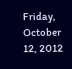Friday, October 12, 2012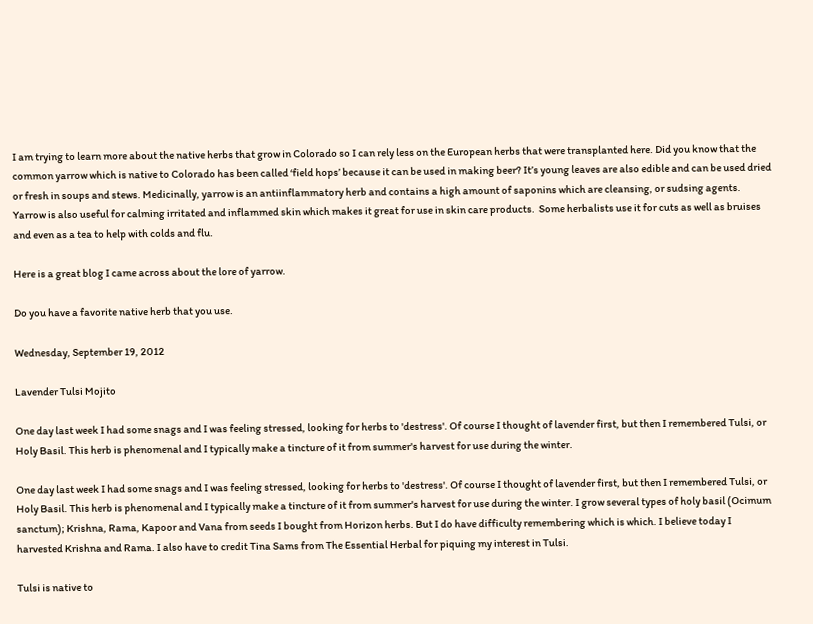I am trying to learn more about the native herbs that grow in Colorado so I can rely less on the European herbs that were transplanted here. Did you know that the common yarrow which is native to Colorado has been called ‘field hops’ because it can be used in making beer? It’s young leaves are also edible and can be used dried or fresh in soups and stews. Medicinally, yarrow is an antiinflammatory herb and contains a high amount of saponins which are cleansing, or sudsing agents. Yarrow is also useful for calming irritated and inflammed skin which makes it great for use in skin care products.  Some herbalists use it for cuts as well as bruises and even as a tea to help with colds and flu.

Here is a great blog I came across about the lore of yarrow.

Do you have a favorite native herb that you use.

Wednesday, September 19, 2012

Lavender Tulsi Mojito

One day last week I had some snags and I was feeling stressed, looking for herbs to 'destress'. Of course I thought of lavender first, but then I remembered Tulsi, or Holy Basil. This herb is phenomenal and I typically make a tincture of it from summer's harvest for use during the winter.

One day last week I had some snags and I was feeling stressed, looking for herbs to 'destress'. Of course I thought of lavender first, but then I remembered Tulsi, or Holy Basil. This herb is phenomenal and I typically make a tincture of it from summer's harvest for use during the winter. I grow several types of holy basil (Ocimum sanctum); Krishna, Rama, Kapoor and Vana from seeds I bought from Horizon herbs. But I do have difficulty remembering which is which. I believe today I harvested Krishna and Rama. I also have to credit Tina Sams from The Essential Herbal for piquing my interest in Tulsi.

Tulsi is native to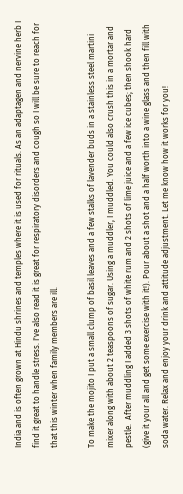India and is often grown at Hindu shrines and temples where it is used for rituals. As an adaptagen and nervine herb I find it great to handle stress. I've also read it is great for respiratory disorders and cough so I will be sure to reach for that this winter when family members are ill.

To make the mojito I put a small clump of basil leaves and a few stalks of lavender buds in a stainless steel martini mixer along with about 2 teaspoons of sugar. Using a muddler, I muddled. You could also crush this in a mortar and pestle.  After muddling I added 3 shots of white rum and 2 shots of lime juice and a few ice cubes; then shook hard (give it your all and get some exercise with it!). Pour about a shot and a half worth into a wine glass and then fill with soda water. Relax and enjoy your drink and attitude adjustment. Let me know how it works for you!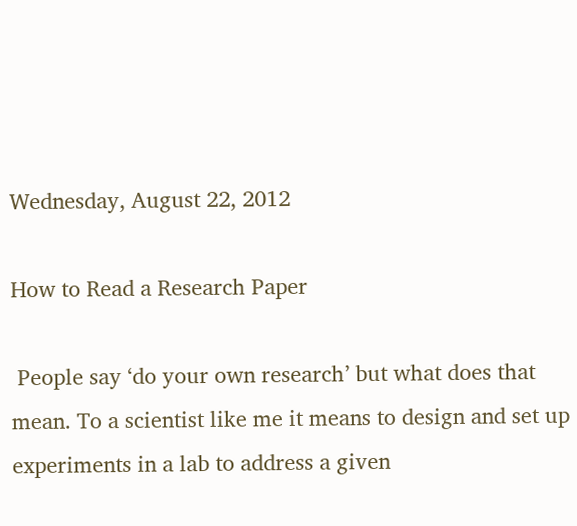Wednesday, August 22, 2012

How to Read a Research Paper

 People say ‘do your own research’ but what does that mean. To a scientist like me it means to design and set up experiments in a lab to address a given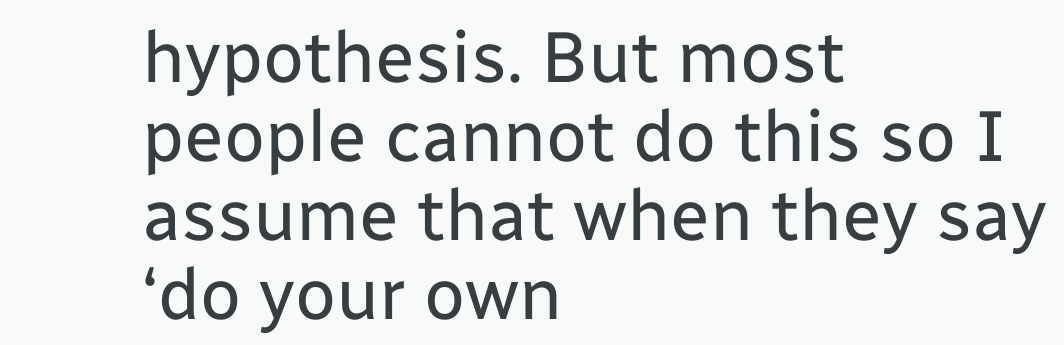hypothesis. But most people cannot do this so I assume that when they say ‘do your own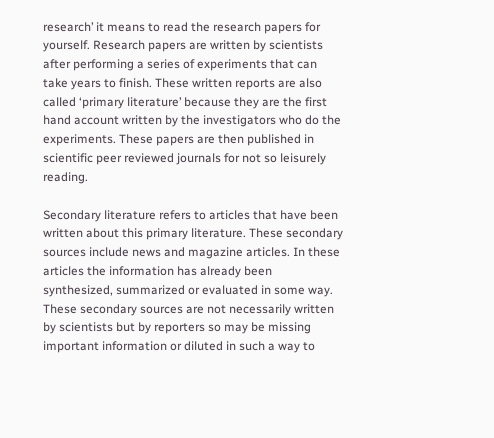research’ it means to read the research papers for yourself. Research papers are written by scientists after performing a series of experiments that can take years to finish. These written reports are also called ‘primary literature’ because they are the first hand account written by the investigators who do the experiments. These papers are then published in scientific peer reviewed journals for not so leisurely reading.

Secondary literature refers to articles that have been written about this primary literature. These secondary sources include news and magazine articles. In these articles the information has already been synthesized, summarized or evaluated in some way. These secondary sources are not necessarily written by scientists but by reporters so may be missing important information or diluted in such a way to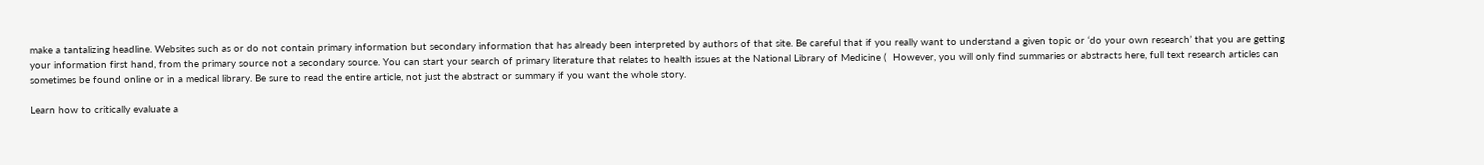make a tantalizing headline. Websites such as or do not contain primary information but secondary information that has already been interpreted by authors of that site. Be careful that if you really want to understand a given topic or ‘do your own research’ that you are getting your information first hand, from the primary source not a secondary source. You can start your search of primary literature that relates to health issues at the National Library of Medicine (  However, you will only find summaries or abstracts here, full text research articles can sometimes be found online or in a medical library. Be sure to read the entire article, not just the abstract or summary if you want the whole story.

Learn how to critically evaluate a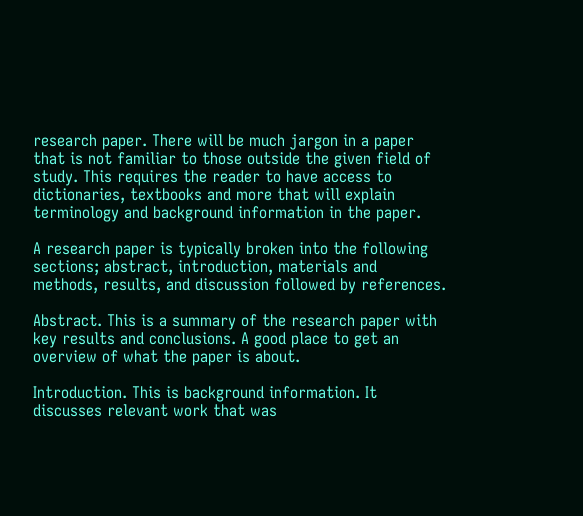research paper. There will be much jargon in a paper that is not familiar to those outside the given field of study. This requires the reader to have access to dictionaries, textbooks and more that will explain terminology and background information in the paper.

A research paper is typically broken into the following sections; abstract, introduction, materials and methods, results, and discussion followed by references.

Abstract. This is a summary of the research paper with key results and conclusions. A good place to get an overview of what the paper is about.

Introduction. This is background information. It discusses relevant work that was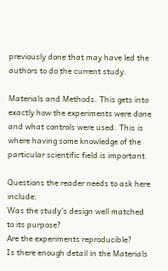previously done that may have led the authors to do the current study.

Materials and Methods. This gets into exactly how the experiments were done and what controls were used. This is where having some knowledge of the particular scientific field is important.

Questions the reader needs to ask here include:
Was the study’s design well matched to its purpose?
Are the experiments reproducible?
Is there enough detail in the Materials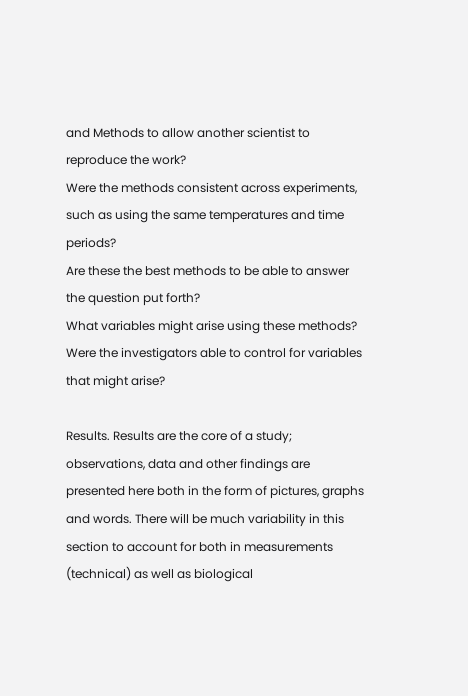and Methods to allow another scientist to reproduce the work?
Were the methods consistent across experiments, such as using the same temperatures and time periods?
Are these the best methods to be able to answer the question put forth?
What variables might arise using these methods?
Were the investigators able to control for variables that might arise?

Results. Results are the core of a study; observations, data and other findings are presented here both in the form of pictures, graphs and words. There will be much variability in this section to account for both in measurements (technical) as well as biological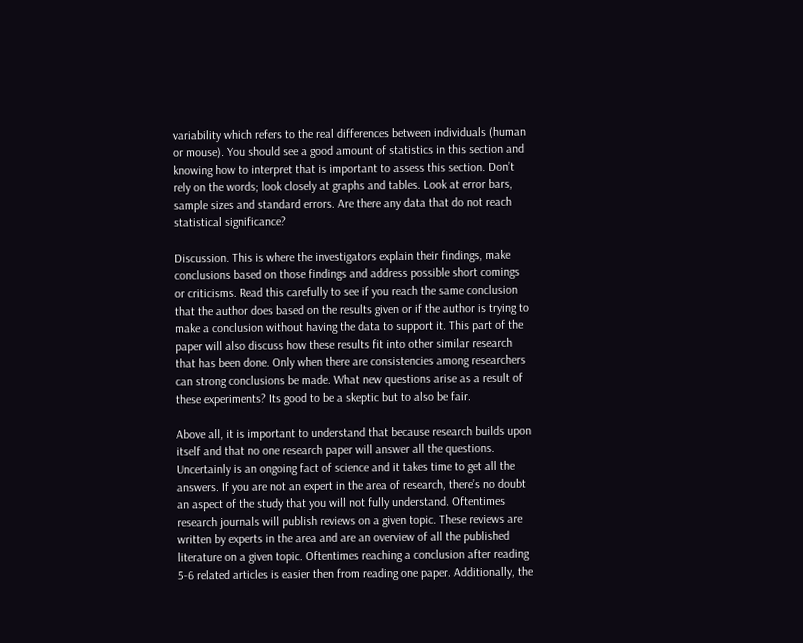variability which refers to the real differences between individuals (human or mouse). You should see a good amount of statistics in this section and knowing how to interpret that is important to assess this section. Don’t rely on the words; look closely at graphs and tables. Look at error bars, sample sizes and standard errors. Are there any data that do not reach statistical significance?

Discussion. This is where the investigators explain their findings, make conclusions based on those findings and address possible short comings or criticisms. Read this carefully to see if you reach the same conclusion that the author does based on the results given or if the author is trying to make a conclusion without having the data to support it. This part of the paper will also discuss how these results fit into other similar research that has been done. Only when there are consistencies among researchers can strong conclusions be made. What new questions arise as a result of these experiments? Its good to be a skeptic but to also be fair.

Above all, it is important to understand that because research builds upon itself and that no one research paper will answer all the questions. Uncertainly is an ongoing fact of science and it takes time to get all the answers. If you are not an expert in the area of research, there’s no doubt an aspect of the study that you will not fully understand. Oftentimes research journals will publish reviews on a given topic. These reviews are written by experts in the area and are an overview of all the published literature on a given topic. Oftentimes reaching a conclusion after reading 5-6 related articles is easier then from reading one paper. Additionally, the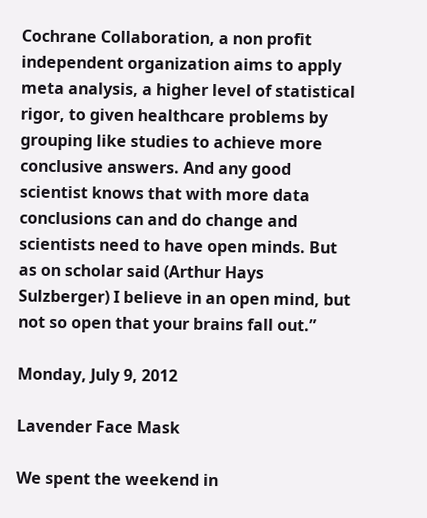Cochrane Collaboration, a non profit independent organization aims to apply meta analysis, a higher level of statistical rigor, to given healthcare problems by grouping like studies to achieve more conclusive answers. And any good scientist knows that with more data conclusions can and do change and scientists need to have open minds. But as on scholar said (Arthur Hays Sulzberger) I believe in an open mind, but not so open that your brains fall out.”

Monday, July 9, 2012

Lavender Face Mask

We spent the weekend in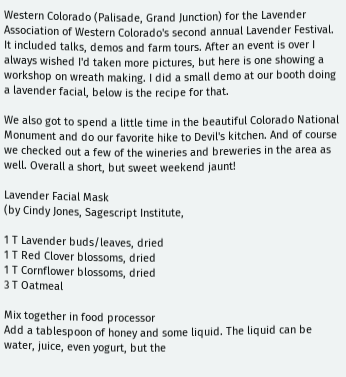Western Colorado (Palisade, Grand Junction) for the Lavender Association of Western Colorado's second annual Lavender Festival. It included talks, demos and farm tours. After an event is over I always wished I'd taken more pictures, but here is one showing a workshop on wreath making. I did a small demo at our booth doing a lavender facial, below is the recipe for that.

We also got to spend a little time in the beautiful Colorado National Monument and do our favorite hike to Devil's kitchen. And of course we checked out a few of the wineries and breweries in the area as well. Overall a short, but sweet weekend jaunt!

Lavender Facial Mask
(by Cindy Jones, Sagescript Institute,

1 T Lavender buds/leaves, dried
1 T Red Clover blossoms, dried
1 T Cornflower blossoms, dried
3 T Oatmeal

Mix together in food processor
Add a tablespoon of honey and some liquid. The liquid can be water, juice, even yogurt, but the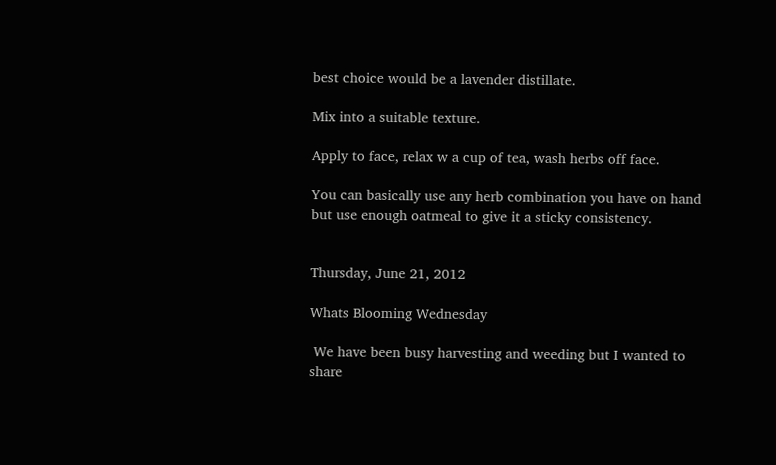best choice would be a lavender distillate.

Mix into a suitable texture.

Apply to face, relax w a cup of tea, wash herbs off face.

You can basically use any herb combination you have on hand but use enough oatmeal to give it a sticky consistency.


Thursday, June 21, 2012

Whats Blooming Wednesday

 We have been busy harvesting and weeding but I wanted to share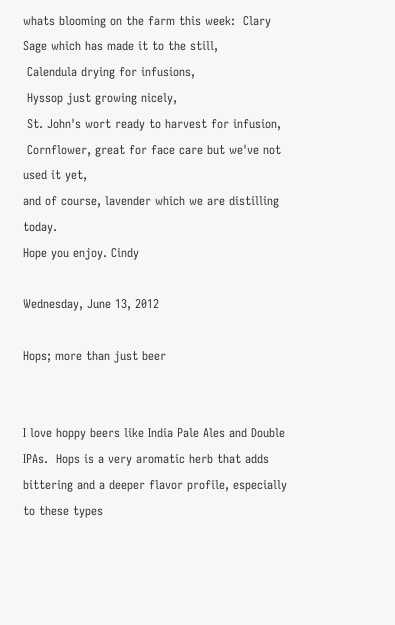whats blooming on the farm this week:  Clary Sage which has made it to the still,
 Calendula drying for infusions,
 Hyssop just growing nicely,
 St. John's wort ready to harvest for infusion,
 Cornflower, great for face care but we've not used it yet,
and of course, lavender which we are distilling today.
Hope you enjoy. Cindy

Wednesday, June 13, 2012

Hops; more than just beer


I love hoppy beers like India Pale Ales and Double IPAs.  Hops is a very aromatic herb that adds bittering and a deeper flavor profile, especially to these types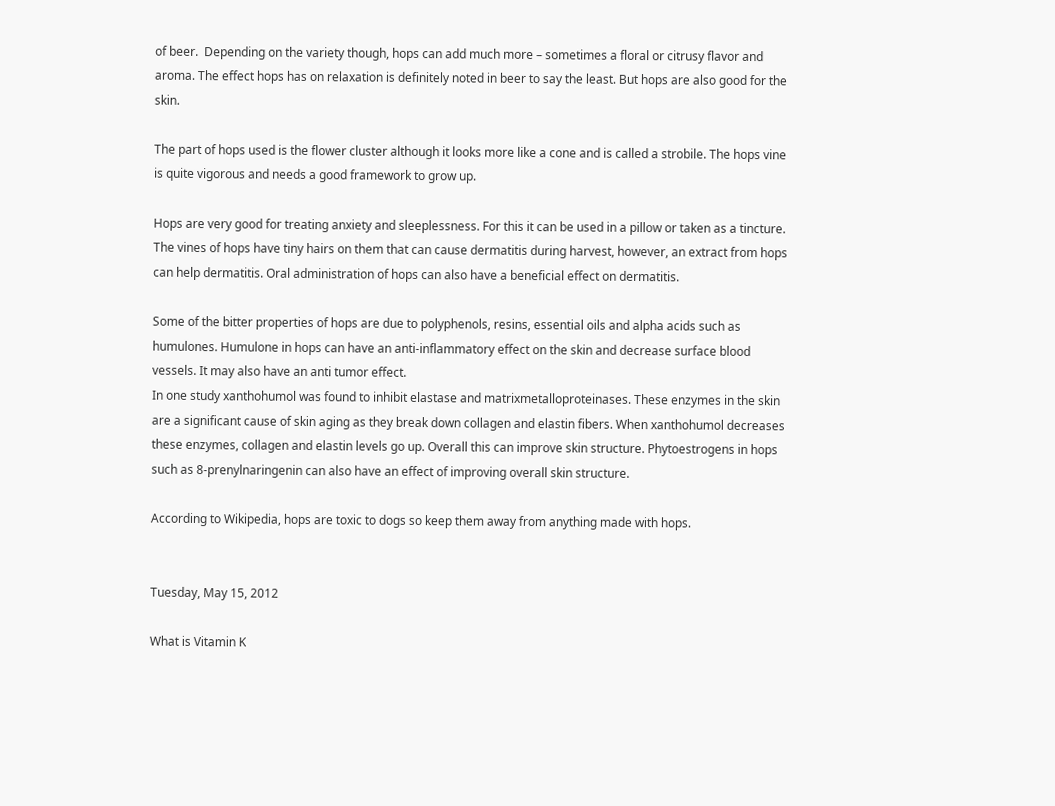of beer.  Depending on the variety though, hops can add much more – sometimes a floral or citrusy flavor and aroma. The effect hops has on relaxation is definitely noted in beer to say the least. But hops are also good for the skin.

The part of hops used is the flower cluster although it looks more like a cone and is called a strobile. The hops vine is quite vigorous and needs a good framework to grow up.

Hops are very good for treating anxiety and sleeplessness. For this it can be used in a pillow or taken as a tincture. The vines of hops have tiny hairs on them that can cause dermatitis during harvest, however, an extract from hops can help dermatitis. Oral administration of hops can also have a beneficial effect on dermatitis.

Some of the bitter properties of hops are due to polyphenols, resins, essential oils and alpha acids such as humulones. Humulone in hops can have an anti-inflammatory effect on the skin and decrease surface blood vessels. It may also have an anti tumor effect.
In one study xanthohumol was found to inhibit elastase and matrixmetalloproteinases. These enzymes in the skin are a significant cause of skin aging as they break down collagen and elastin fibers. When xanthohumol decreases these enzymes, collagen and elastin levels go up. Overall this can improve skin structure. Phytoestrogens in hops such as 8-prenylnaringenin can also have an effect of improving overall skin structure.

According to Wikipedia, hops are toxic to dogs so keep them away from anything made with hops.


Tuesday, May 15, 2012

What is Vitamin K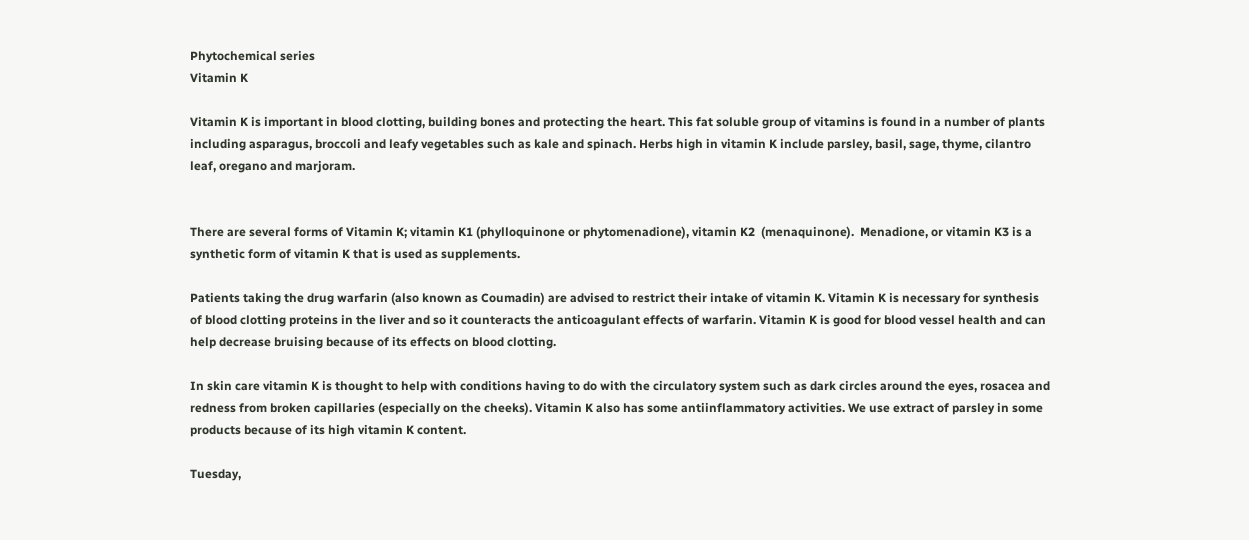Phytochemical series
Vitamin K

Vitamin K is important in blood clotting, building bones and protecting the heart. This fat soluble group of vitamins is found in a number of plants including asparagus, broccoli and leafy vegetables such as kale and spinach. Herbs high in vitamin K include parsley, basil, sage, thyme, cilantro leaf, oregano and marjoram.


There are several forms of Vitamin K; vitamin K1 (phylloquinone or phytomenadione), vitamin K2  (menaquinone).  Menadione, or vitamin K3 is a synthetic form of vitamin K that is used as supplements.

Patients taking the drug warfarin (also known as Coumadin) are advised to restrict their intake of vitamin K. Vitamin K is necessary for synthesis of blood clotting proteins in the liver and so it counteracts the anticoagulant effects of warfarin. Vitamin K is good for blood vessel health and can help decrease bruising because of its effects on blood clotting.

In skin care vitamin K is thought to help with conditions having to do with the circulatory system such as dark circles around the eyes, rosacea and redness from broken capillaries (especially on the cheeks). Vitamin K also has some antiinflammatory activities. We use extract of parsley in some products because of its high vitamin K content.

Tuesday,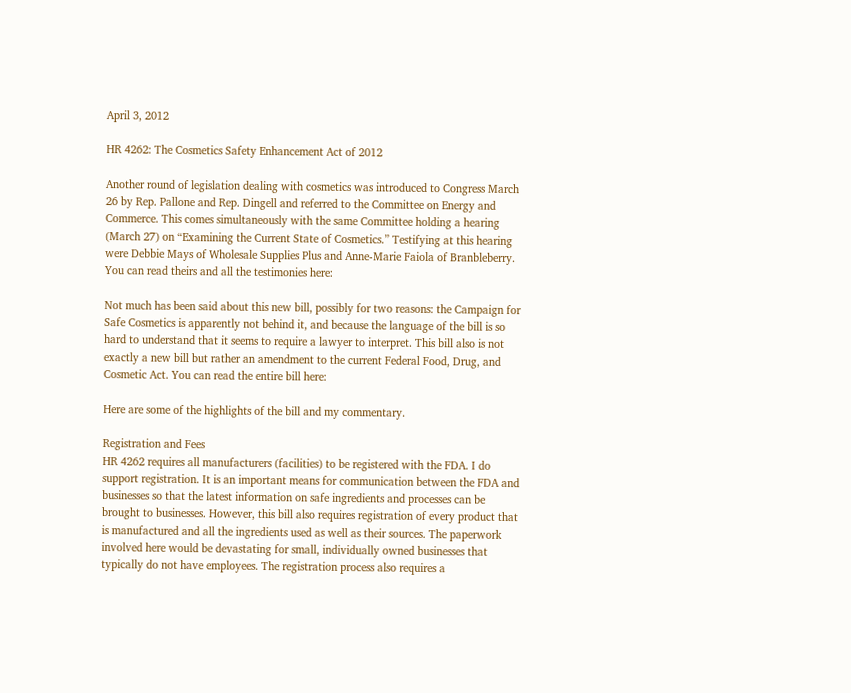April 3, 2012

HR 4262: The Cosmetics Safety Enhancement Act of 2012

Another round of legislation dealing with cosmetics was introduced to Congress March 26 by Rep. Pallone and Rep. Dingell and referred to the Committee on Energy and Commerce. This comes simultaneously with the same Committee holding a hearing (March 27) on “Examining the Current State of Cosmetics.” Testifying at this hearing were Debbie Mays of Wholesale Supplies Plus and Anne-Marie Faiola of Branbleberry. You can read theirs and all the testimonies here:

Not much has been said about this new bill, possibly for two reasons: the Campaign for Safe Cosmetics is apparently not behind it, and because the language of the bill is so hard to understand that it seems to require a lawyer to interpret. This bill also is not exactly a new bill but rather an amendment to the current Federal Food, Drug, and Cosmetic Act. You can read the entire bill here:

Here are some of the highlights of the bill and my commentary.

Registration and Fees
HR 4262 requires all manufacturers (facilities) to be registered with the FDA. I do support registration. It is an important means for communication between the FDA and businesses so that the latest information on safe ingredients and processes can be brought to businesses. However, this bill also requires registration of every product that is manufactured and all the ingredients used as well as their sources. The paperwork involved here would be devastating for small, individually owned businesses that typically do not have employees. The registration process also requires a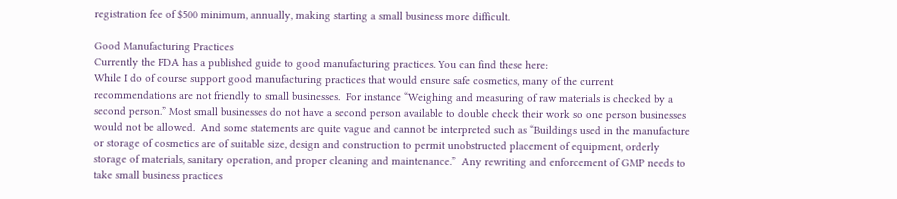registration fee of $500 minimum, annually, making starting a small business more difficult.

Good Manufacturing Practices
Currently the FDA has a published guide to good manufacturing practices. You can find these here:
While I do of course support good manufacturing practices that would ensure safe cosmetics, many of the current recommendations are not friendly to small businesses.  For instance “Weighing and measuring of raw materials is checked by a second person.” Most small businesses do not have a second person available to double check their work so one person businesses would not be allowed.  And some statements are quite vague and cannot be interpreted such as “Buildings used in the manufacture or storage of cosmetics are of suitable size, design and construction to permit unobstructed placement of equipment, orderly storage of materials, sanitary operation, and proper cleaning and maintenance.”  Any rewriting and enforcement of GMP needs to take small business practices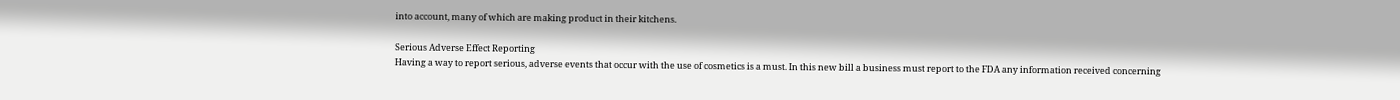into account, many of which are making product in their kitchens.

Serious Adverse Effect Reporting
Having a way to report serious, adverse events that occur with the use of cosmetics is a must. In this new bill a business must report to the FDA any information received concerning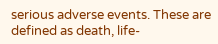serious adverse events. These are defined as death, life-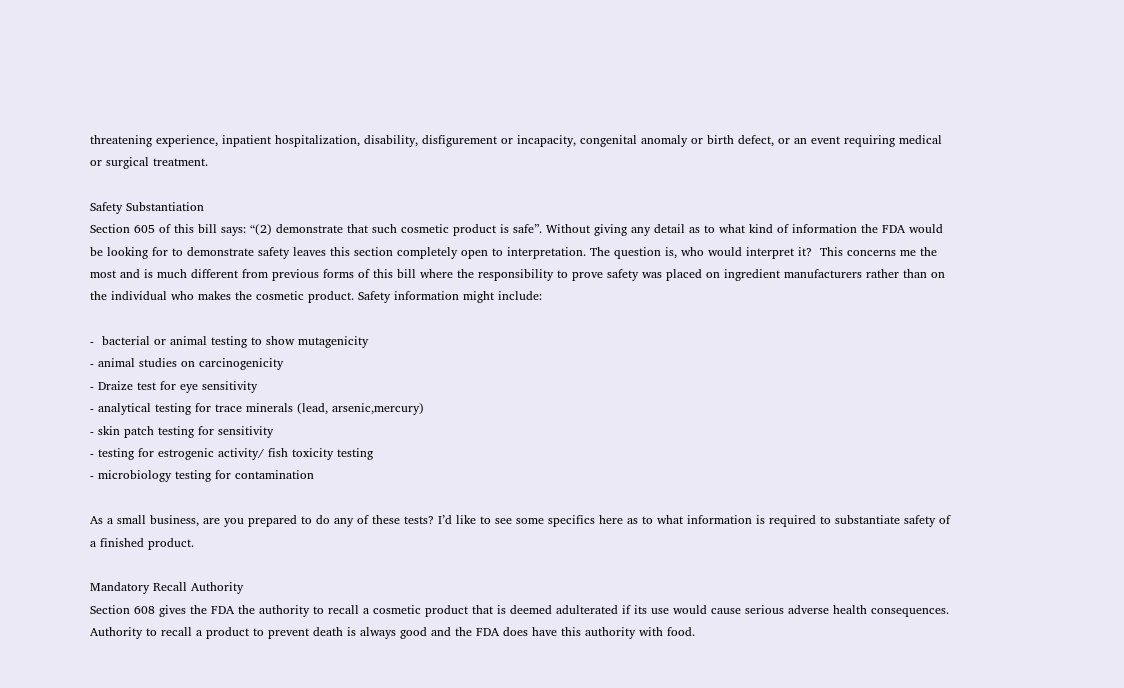threatening experience, inpatient hospitalization, disability, disfigurement or incapacity, congenital anomaly or birth defect, or an event requiring medical or surgical treatment.

Safety Substantiation
Section 605 of this bill says: “(2) demonstrate that such cosmetic product is safe”. Without giving any detail as to what kind of information the FDA would be looking for to demonstrate safety leaves this section completely open to interpretation. The question is, who would interpret it?  This concerns me the most and is much different from previous forms of this bill where the responsibility to prove safety was placed on ingredient manufacturers rather than on the individual who makes the cosmetic product. Safety information might include:

-  bacterial or animal testing to show mutagenicity
- animal studies on carcinogenicity
- Draize test for eye sensitivity
- analytical testing for trace minerals (lead, arsenic,mercury)
- skin patch testing for sensitivity
- testing for estrogenic activity/ fish toxicity testing
- microbiology testing for contamination

As a small business, are you prepared to do any of these tests? I’d like to see some specifics here as to what information is required to substantiate safety of a finished product.

Mandatory Recall Authority
Section 608 gives the FDA the authority to recall a cosmetic product that is deemed adulterated if its use would cause serious adverse health consequences. Authority to recall a product to prevent death is always good and the FDA does have this authority with food.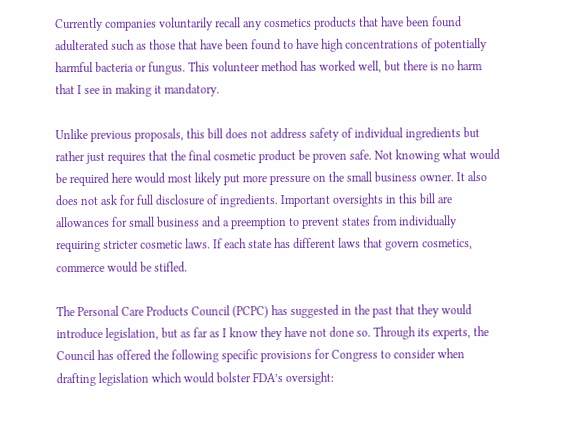Currently companies voluntarily recall any cosmetics products that have been found adulterated such as those that have been found to have high concentrations of potentially harmful bacteria or fungus. This volunteer method has worked well, but there is no harm that I see in making it mandatory.

Unlike previous proposals, this bill does not address safety of individual ingredients but rather just requires that the final cosmetic product be proven safe. Not knowing what would be required here would most likely put more pressure on the small business owner. It also does not ask for full disclosure of ingredients. Important oversights in this bill are allowances for small business and a preemption to prevent states from individually requiring stricter cosmetic laws. If each state has different laws that govern cosmetics, commerce would be stifled.

The Personal Care Products Council (PCPC) has suggested in the past that they would introduce legislation, but as far as I know they have not done so. Through its experts, the Council has offered the following specific provisions for Congress to consider when drafting legislation which would bolster FDA’s oversight: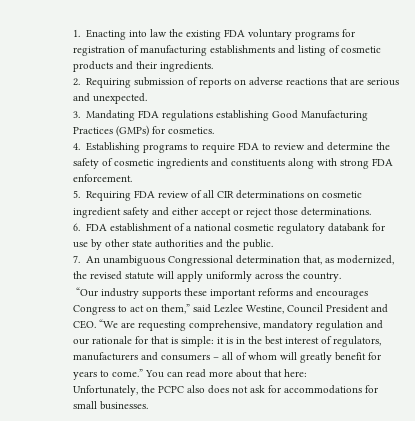1.  Enacting into law the existing FDA voluntary programs for registration of manufacturing establishments and listing of cosmetic products and their ingredients.
2.  Requiring submission of reports on adverse reactions that are serious and unexpected.
3.  Mandating FDA regulations establishing Good Manufacturing Practices (GMPs) for cosmetics.
4.  Establishing programs to require FDA to review and determine the safety of cosmetic ingredients and constituents along with strong FDA enforcement.
5.  Requiring FDA review of all CIR determinations on cosmetic ingredient safety and either accept or reject those determinations.
6.  FDA establishment of a national cosmetic regulatory databank for use by other state authorities and the public.
7.  An unambiguous Congressional determination that, as modernized, the revised statute will apply uniformly across the country.
 “Our industry supports these important reforms and encourages Congress to act on them,” said Lezlee Westine, Council President and CEO. “We are requesting comprehensive, mandatory regulation and our rationale for that is simple: it is in the best interest of regulators, manufacturers and consumers – all of whom will greatly benefit for years to come.” You can read more about that here:
Unfortunately, the PCPC also does not ask for accommodations for small businesses.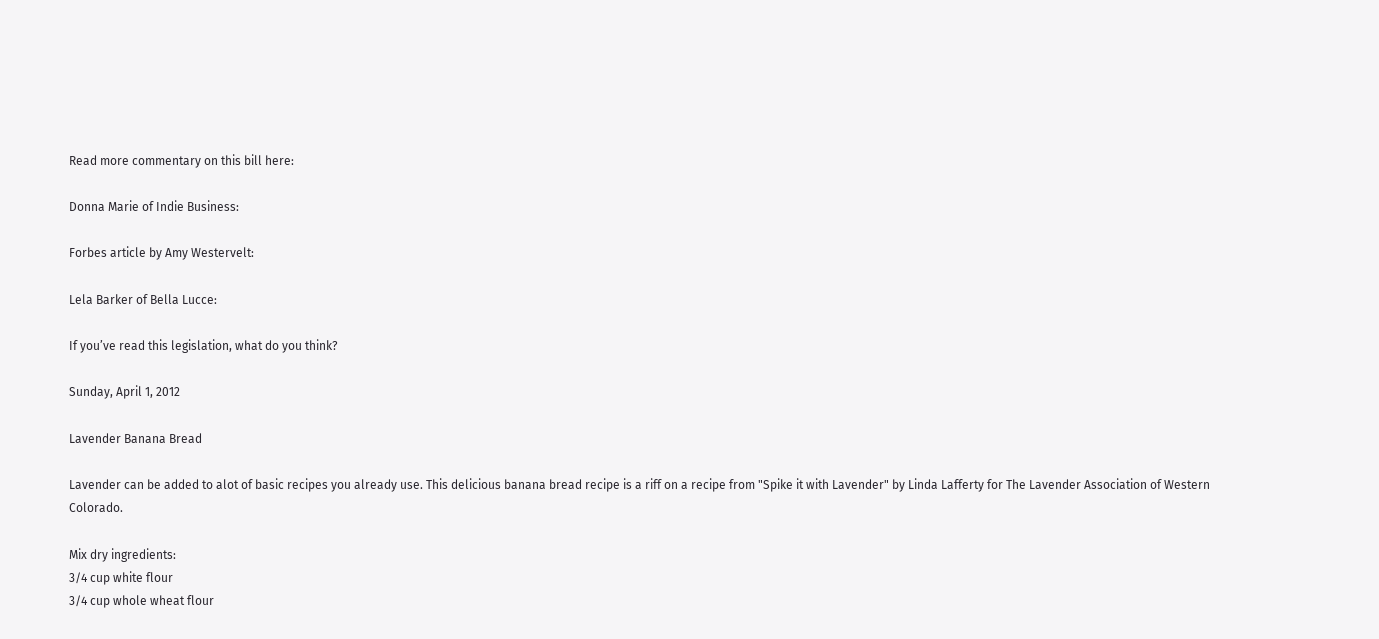Read more commentary on this bill here:

Donna Marie of Indie Business:

Forbes article by Amy Westervelt:

Lela Barker of Bella Lucce:

If you’ve read this legislation, what do you think?

Sunday, April 1, 2012

Lavender Banana Bread

Lavender can be added to alot of basic recipes you already use. This delicious banana bread recipe is a riff on a recipe from "Spike it with Lavender" by Linda Lafferty for The Lavender Association of Western Colorado.

Mix dry ingredients:
3/4 cup white flour
3/4 cup whole wheat flour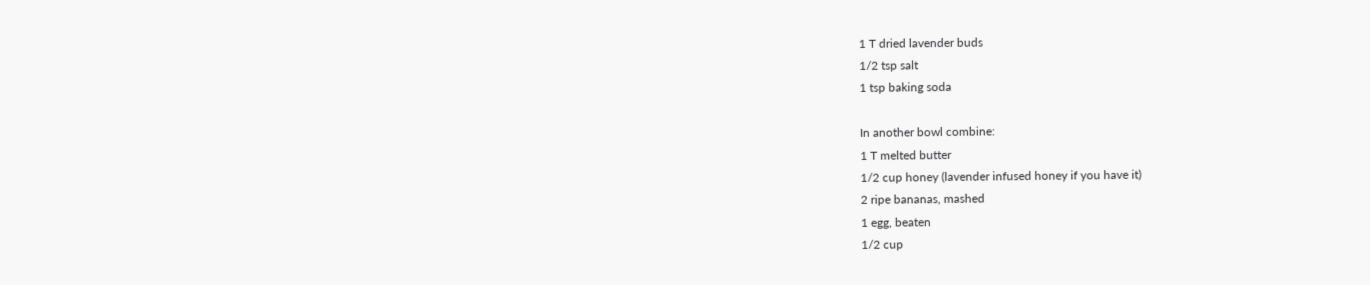1 T dried lavender buds
1/2 tsp salt
1 tsp baking soda

In another bowl combine:
1 T melted butter
1/2 cup honey (lavender infused honey if you have it)
2 ripe bananas, mashed
1 egg, beaten
1/2 cup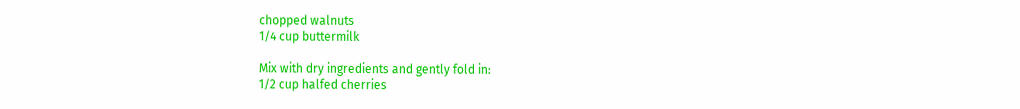chopped walnuts
1/4 cup buttermilk

Mix with dry ingredients and gently fold in:
1/2 cup halfed cherries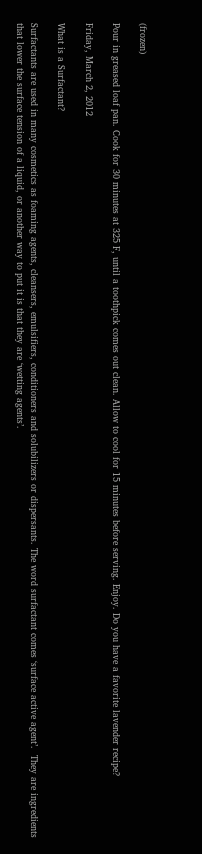(frozen)

Pour in greased loaf pan. Cook for 30 minutes at 325 F, until a toothpick comes out clean. Allow to cool for 15 minutes before serving. Enjoy. Do you have a favorite lavender recipe?

Friday, March 2, 2012

What is a Surfactant?

Surfactants are used in many cosmetics as foaming agents, cleansers, emulsifiers, conditioners and solubilizers or dispersants. The word surfactant comes ‘surface active agent’.  They are ingredients that lower the surface tension of a liquid, or another way to put it is that they are ‘wetting agents’.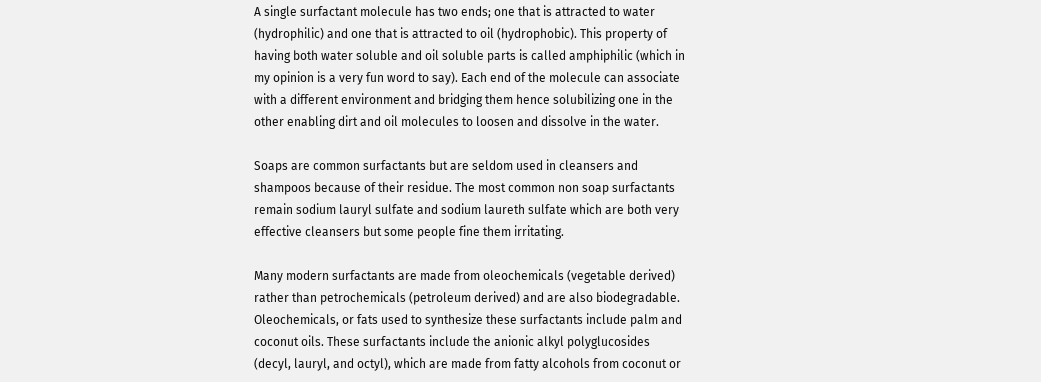A single surfactant molecule has two ends; one that is attracted to water (hydrophilic) and one that is attracted to oil (hydrophobic). This property of having both water soluble and oil soluble parts is called amphiphilic (which in my opinion is a very fun word to say). Each end of the molecule can associate with a different environment and bridging them hence solubilizing one in the other enabling dirt and oil molecules to loosen and dissolve in the water.

Soaps are common surfactants but are seldom used in cleansers and shampoos because of their residue. The most common non soap surfactants remain sodium lauryl sulfate and sodium laureth sulfate which are both very effective cleansers but some people fine them irritating.

Many modern surfactants are made from oleochemicals (vegetable derived) rather than petrochemicals (petroleum derived) and are also biodegradable. Oleochemicals, or fats used to synthesize these surfactants include palm and coconut oils. These surfactants include the anionic alkyl polyglucosides (decyl, lauryl, and octyl), which are made from fatty alcohols from coconut or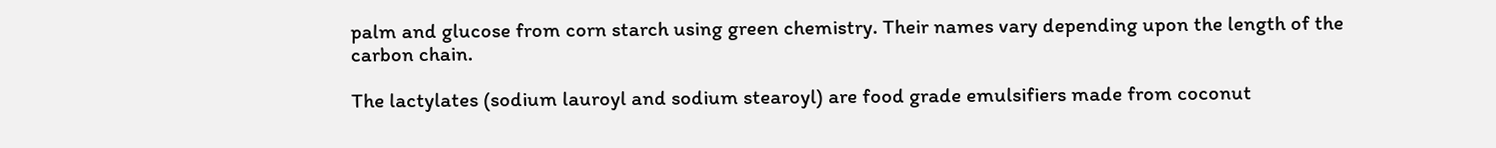palm and glucose from corn starch using green chemistry. Their names vary depending upon the length of the carbon chain.

The lactylates (sodium lauroyl and sodium stearoyl) are food grade emulsifiers made from coconut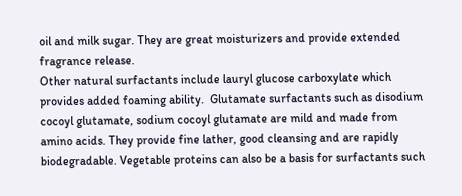oil and milk sugar. They are great moisturizers and provide extended fragrance release.
Other natural surfactants include lauryl glucose carboxylate which provides added foaming ability.  Glutamate surfactants such as disodium cocoyl glutamate, sodium cocoyl glutamate are mild and made from amino acids. They provide fine lather, good cleansing and are rapidly biodegradable. Vegetable proteins can also be a basis for surfactants such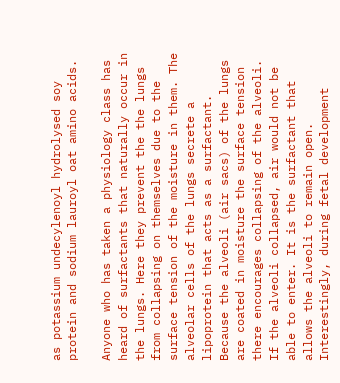as potassium undecylenoyl hydrolysed soy protein and sodium lauroyl oat amino acids.

Anyone who has taken a physiology class has heard of surfactants that naturally occur in the lungs. Here they prevent the the lungs from collapsing on themselves due to the surface tension of the moisture in them. The alveolar cells of the lungs secrete a lipoprotein that acts as a surfactant.  Because the alveoli (air sacs) of the lungs are coated in moisture the surface tension there encourages collapsing of the alveoli. If the alveoli collapsed, air would not be able to enter. It is the surfactant that allows the alveoli to remain open. Interestingly, during fetal development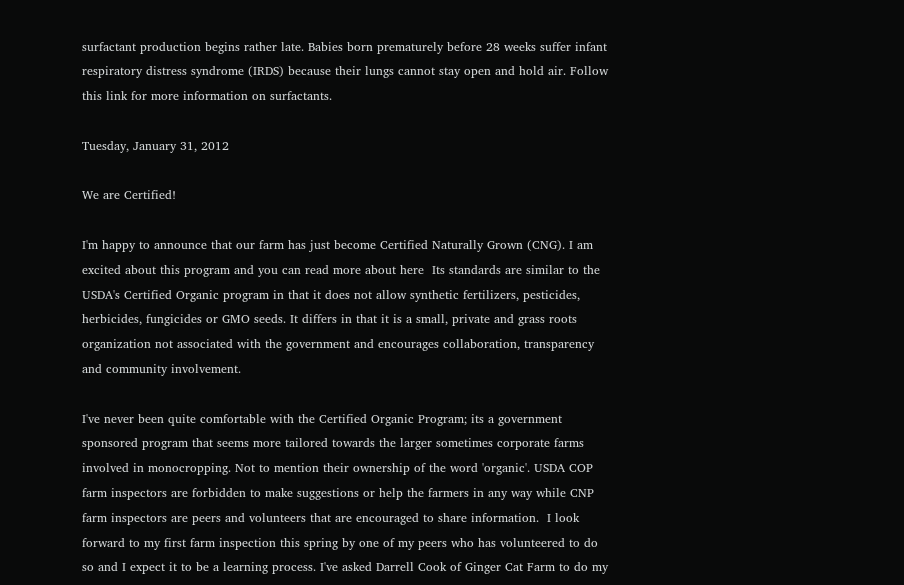surfactant production begins rather late. Babies born prematurely before 28 weeks suffer infant respiratory distress syndrome (IRDS) because their lungs cannot stay open and hold air. Follow this link for more information on surfactants.

Tuesday, January 31, 2012

We are Certified!

I'm happy to announce that our farm has just become Certified Naturally Grown (CNG). I am excited about this program and you can read more about here  Its standards are similar to the USDA's Certified Organic program in that it does not allow synthetic fertilizers, pesticides, herbicides, fungicides or GMO seeds. It differs in that it is a small, private and grass roots organization not associated with the government and encourages collaboration, transparency and community involvement.

I've never been quite comfortable with the Certified Organic Program; its a government sponsored program that seems more tailored towards the larger sometimes corporate farms involved in monocropping. Not to mention their ownership of the word 'organic'. USDA COP farm inspectors are forbidden to make suggestions or help the farmers in any way while CNP farm inspectors are peers and volunteers that are encouraged to share information.  I look forward to my first farm inspection this spring by one of my peers who has volunteered to do so and I expect it to be a learning process. I've asked Darrell Cook of Ginger Cat Farm to do my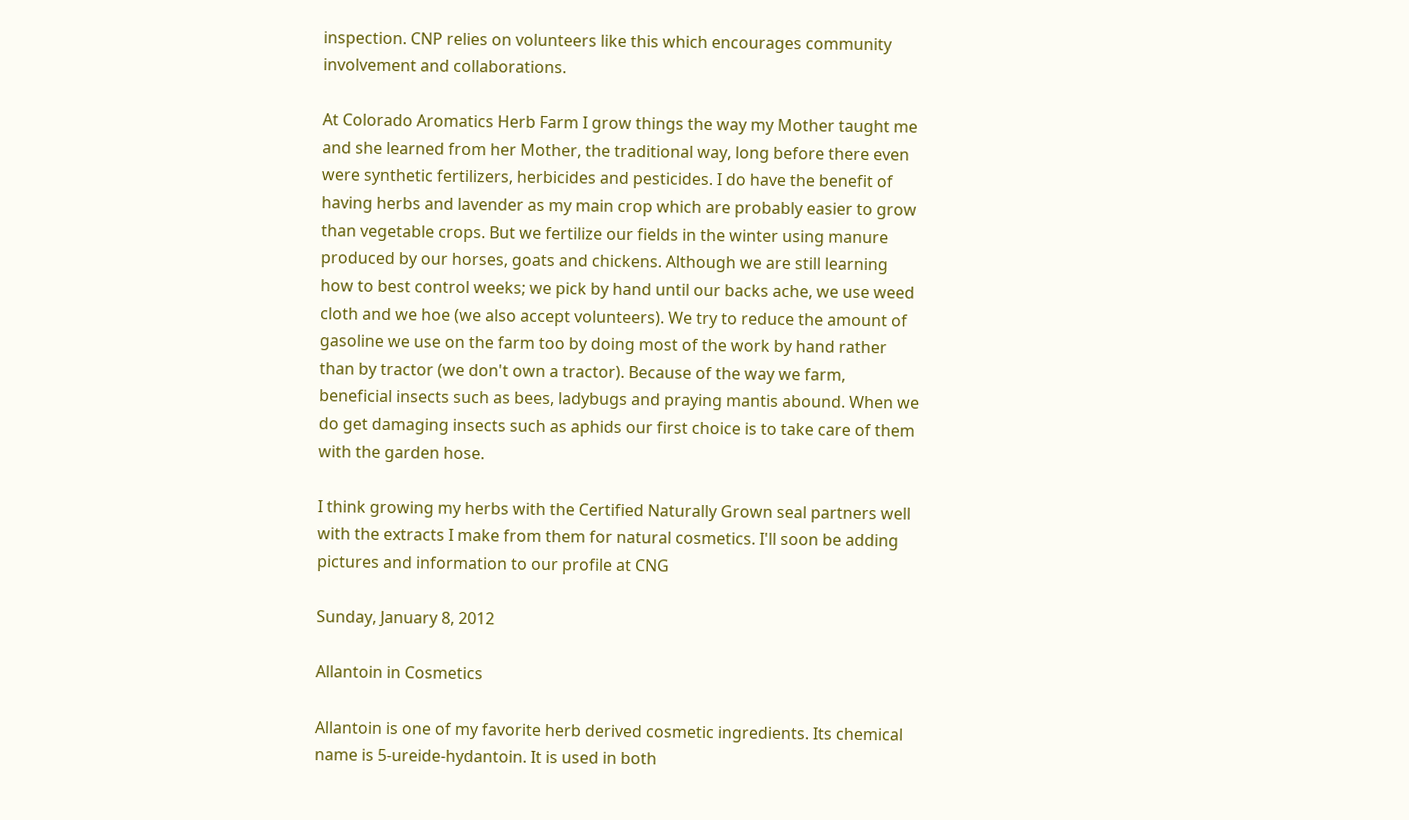inspection. CNP relies on volunteers like this which encourages community involvement and collaborations.

At Colorado Aromatics Herb Farm I grow things the way my Mother taught me and she learned from her Mother, the traditional way, long before there even were synthetic fertilizers, herbicides and pesticides. I do have the benefit of having herbs and lavender as my main crop which are probably easier to grow than vegetable crops. But we fertilize our fields in the winter using manure produced by our horses, goats and chickens. Although we are still learning how to best control weeks; we pick by hand until our backs ache, we use weed cloth and we hoe (we also accept volunteers). We try to reduce the amount of gasoline we use on the farm too by doing most of the work by hand rather than by tractor (we don't own a tractor). Because of the way we farm, beneficial insects such as bees, ladybugs and praying mantis abound. When we do get damaging insects such as aphids our first choice is to take care of them with the garden hose.

I think growing my herbs with the Certified Naturally Grown seal partners well with the extracts I make from them for natural cosmetics. I'll soon be adding pictures and information to our profile at CNG

Sunday, January 8, 2012

Allantoin in Cosmetics

Allantoin is one of my favorite herb derived cosmetic ingredients. Its chemical name is 5-ureide-hydantoin. It is used in both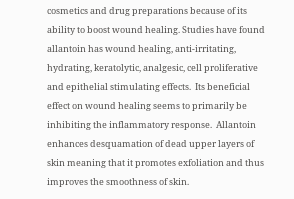cosmetics and drug preparations because of its ability to boost wound healing. Studies have found allantoin has wound healing, anti-irritating, hydrating, keratolytic, analgesic, cell proliferative and epithelial stimulating effects.  Its beneficial effect on wound healing seems to primarily be inhibiting the inflammatory response.  Allantoin enhances desquamation of dead upper layers of skin meaning that it promotes exfoliation and thus improves the smoothness of skin.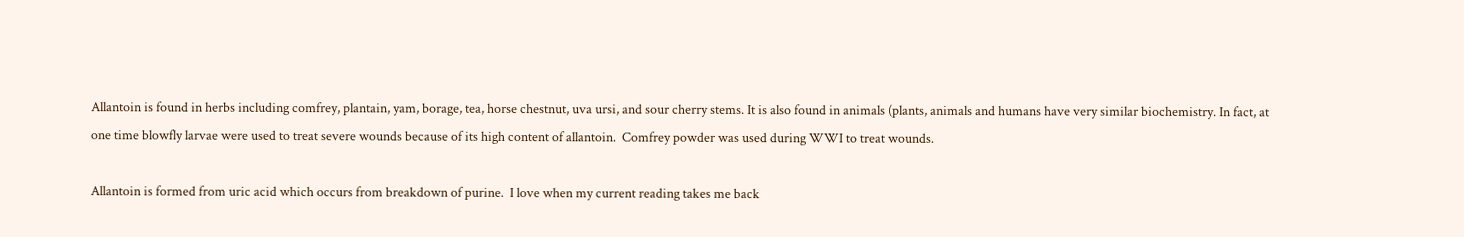Allantoin is found in herbs including comfrey, plantain, yam, borage, tea, horse chestnut, uva ursi, and sour cherry stems. It is also found in animals (plants, animals and humans have very similar biochemistry. In fact, at one time blowfly larvae were used to treat severe wounds because of its high content of allantoin.  Comfrey powder was used during WWI to treat wounds.

Allantoin is formed from uric acid which occurs from breakdown of purine.  I love when my current reading takes me back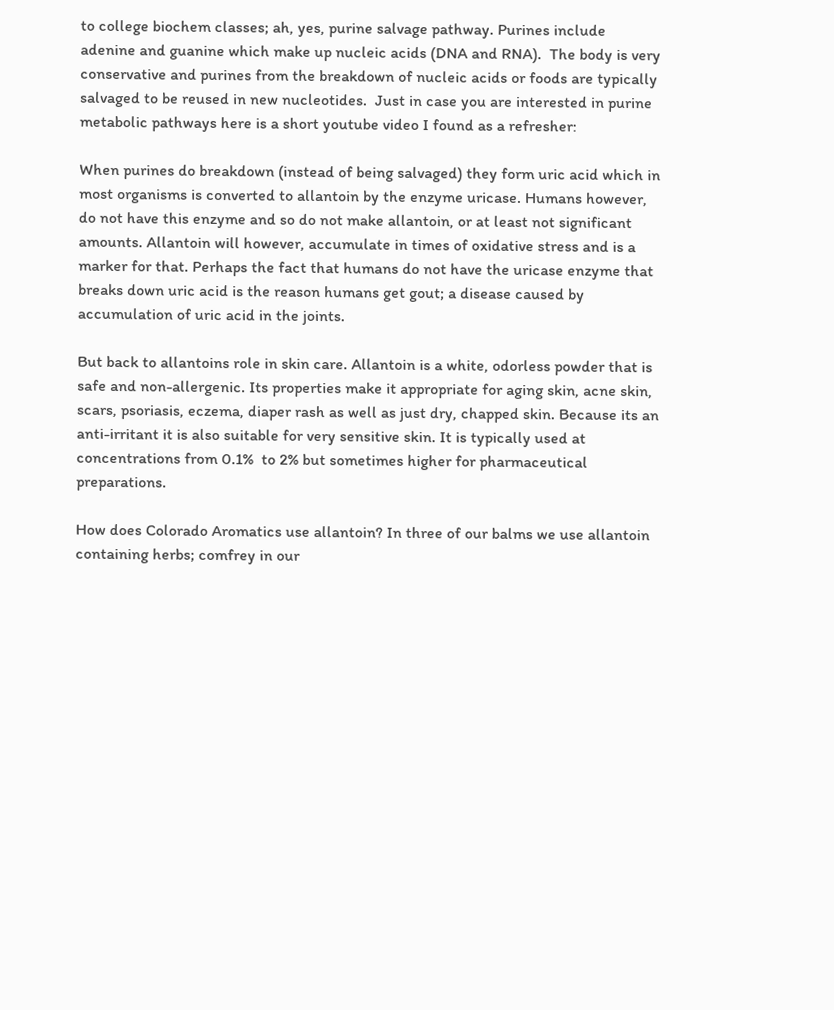to college biochem classes; ah, yes, purine salvage pathway. Purines include adenine and guanine which make up nucleic acids (DNA and RNA).  The body is very conservative and purines from the breakdown of nucleic acids or foods are typically salvaged to be reused in new nucleotides.  Just in case you are interested in purine metabolic pathways here is a short youtube video I found as a refresher:

When purines do breakdown (instead of being salvaged) they form uric acid which in most organisms is converted to allantoin by the enzyme uricase. Humans however, do not have this enzyme and so do not make allantoin, or at least not significant amounts. Allantoin will however, accumulate in times of oxidative stress and is a marker for that. Perhaps the fact that humans do not have the uricase enzyme that breaks down uric acid is the reason humans get gout; a disease caused by accumulation of uric acid in the joints.

But back to allantoins role in skin care. Allantoin is a white, odorless powder that is safe and non-allergenic. Its properties make it appropriate for aging skin, acne skin, scars, psoriasis, eczema, diaper rash as well as just dry, chapped skin. Because its an anti-irritant it is also suitable for very sensitive skin. It is typically used at concentrations from 0.1%  to 2% but sometimes higher for pharmaceutical preparations.

How does Colorado Aromatics use allantoin? In three of our balms we use allantoin containing herbs; comfrey in our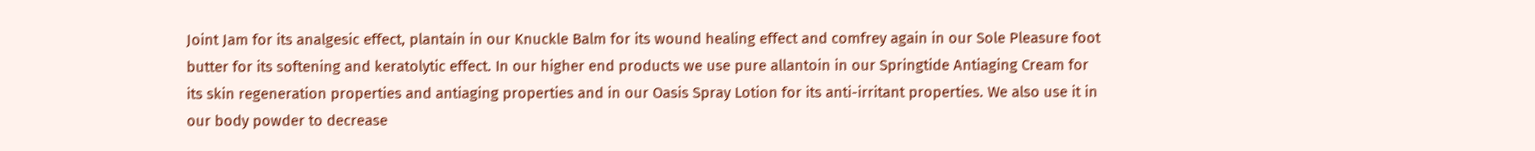Joint Jam for its analgesic effect, plantain in our Knuckle Balm for its wound healing effect and comfrey again in our Sole Pleasure foot butter for its softening and keratolytic effect. In our higher end products we use pure allantoin in our Springtide Antiaging Cream for its skin regeneration properties and antiaging properties and in our Oasis Spray Lotion for its anti-irritant properties. We also use it in our body powder to decrease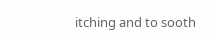itching and to sooth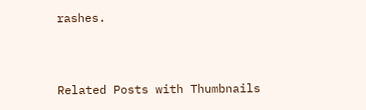rashes.


Related Posts with Thumbnails